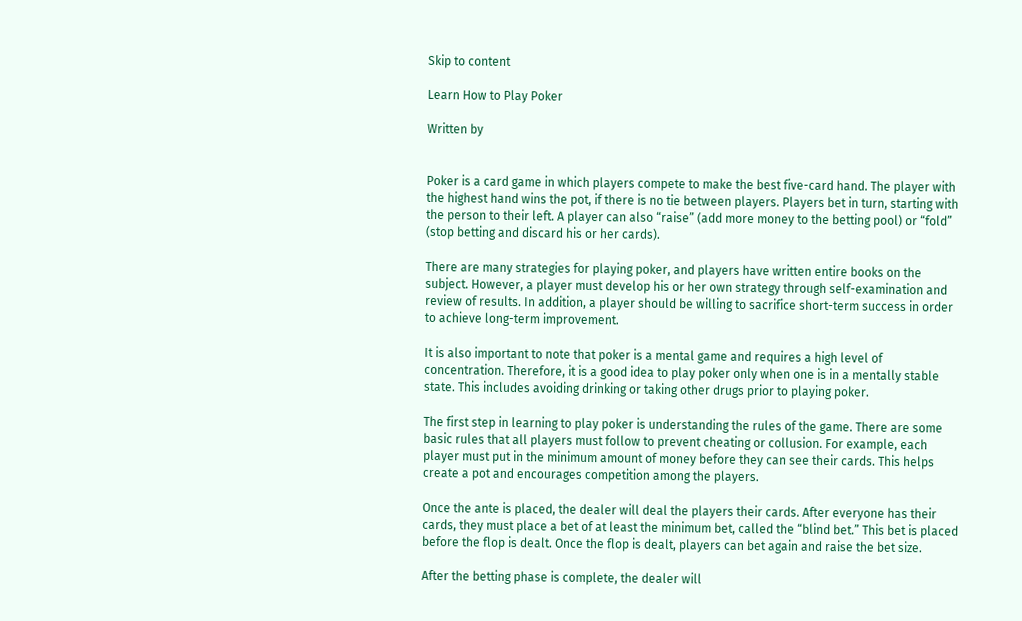Skip to content

Learn How to Play Poker

Written by


Poker is a card game in which players compete to make the best five-card hand. The player with the highest hand wins the pot, if there is no tie between players. Players bet in turn, starting with the person to their left. A player can also “raise” (add more money to the betting pool) or “fold” (stop betting and discard his or her cards).

There are many strategies for playing poker, and players have written entire books on the subject. However, a player must develop his or her own strategy through self-examination and review of results. In addition, a player should be willing to sacrifice short-term success in order to achieve long-term improvement.

It is also important to note that poker is a mental game and requires a high level of concentration. Therefore, it is a good idea to play poker only when one is in a mentally stable state. This includes avoiding drinking or taking other drugs prior to playing poker.

The first step in learning to play poker is understanding the rules of the game. There are some basic rules that all players must follow to prevent cheating or collusion. For example, each player must put in the minimum amount of money before they can see their cards. This helps create a pot and encourages competition among the players.

Once the ante is placed, the dealer will deal the players their cards. After everyone has their cards, they must place a bet of at least the minimum bet, called the “blind bet.” This bet is placed before the flop is dealt. Once the flop is dealt, players can bet again and raise the bet size.

After the betting phase is complete, the dealer will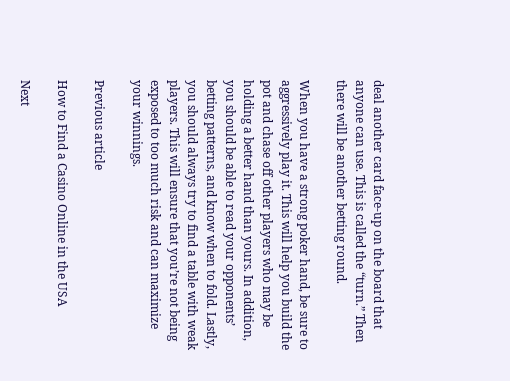deal another card face-up on the board that anyone can use. This is called the “turn.” Then there will be another betting round.

When you have a strong poker hand, be sure to aggressively play it. This will help you build the pot and chase off other players who may be holding a better hand than yours. In addition, you should be able to read your opponents’ betting patterns, and know when to fold. Lastly, you should always try to find a table with weak players. This will ensure that you’re not being exposed to too much risk and can maximize your winnings.

Previous article

How to Find a Casino Online in the USA

Next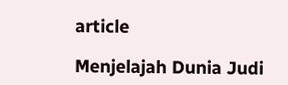article

Menjelajah Dunia Judi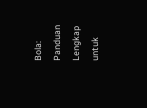Bola: Panduan Lengkap untuk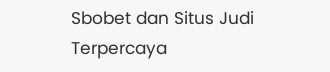Sbobet dan Situs Judi Terpercaya